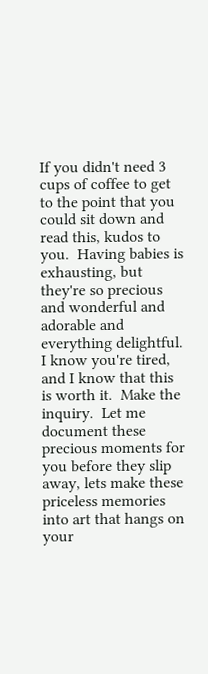If you didn't need 3 cups of coffee to get to the point that you could sit down and read this, kudos to you.  Having babies is exhausting, but they're so precious and wonderful and adorable and everything delightful.  I know you're tired, and I know that this is worth it.  Make the inquiry.  Let me document these precious moments for you before they slip away, lets make these priceless memories into art that hangs on your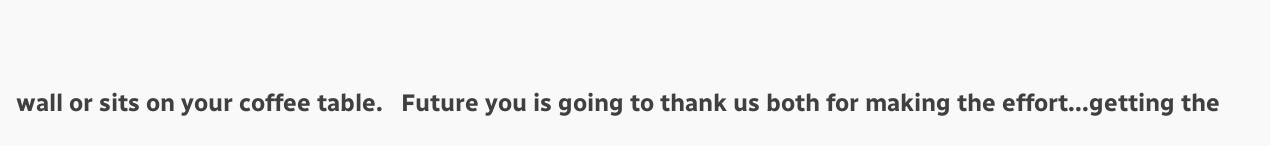wall or sits on your coffee table.   Future you is going to thank us both for making the effort...getting the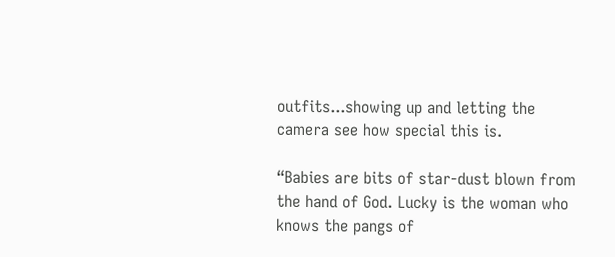outfits...showing up and letting the camera see how special this is.

“Babies are bits of star-dust blown from the hand of God. Lucky is the woman who knows the pangs of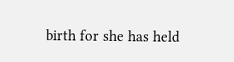birth for she has held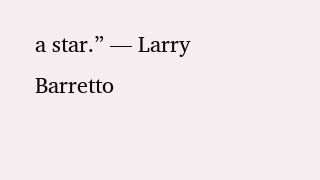a star.” — Larry Barretto